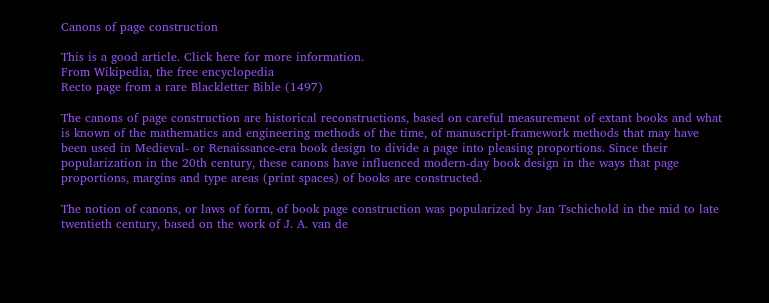Canons of page construction

This is a good article. Click here for more information.
From Wikipedia, the free encyclopedia
Recto page from a rare Blackletter Bible (1497)

The canons of page construction are historical reconstructions, based on careful measurement of extant books and what is known of the mathematics and engineering methods of the time, of manuscript-framework methods that may have been used in Medieval- or Renaissance-era book design to divide a page into pleasing proportions. Since their popularization in the 20th century, these canons have influenced modern-day book design in the ways that page proportions, margins and type areas (print spaces) of books are constructed.

The notion of canons, or laws of form, of book page construction was popularized by Jan Tschichold in the mid to late twentieth century, based on the work of J. A. van de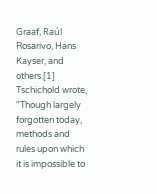Graaf, Raúl Rosarivo, Hans Kayser, and others.[1] Tschichold wrote, "Though largely forgotten today, methods and rules upon which it is impossible to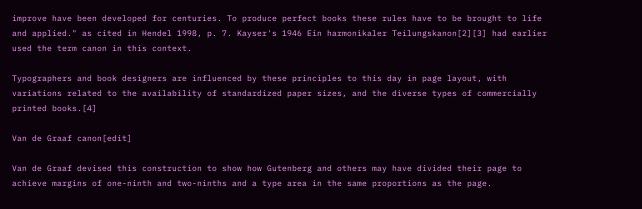improve have been developed for centuries. To produce perfect books these rules have to be brought to life and applied." as cited in Hendel 1998, p. 7. Kayser's 1946 Ein harmonikaler Teilungskanon[2][3] had earlier used the term canon in this context.

Typographers and book designers are influenced by these principles to this day in page layout, with variations related to the availability of standardized paper sizes, and the diverse types of commercially printed books.[4]

Van de Graaf canon[edit]

Van de Graaf devised this construction to show how Gutenberg and others may have divided their page to achieve margins of one-ninth and two-ninths and a type area in the same proportions as the page.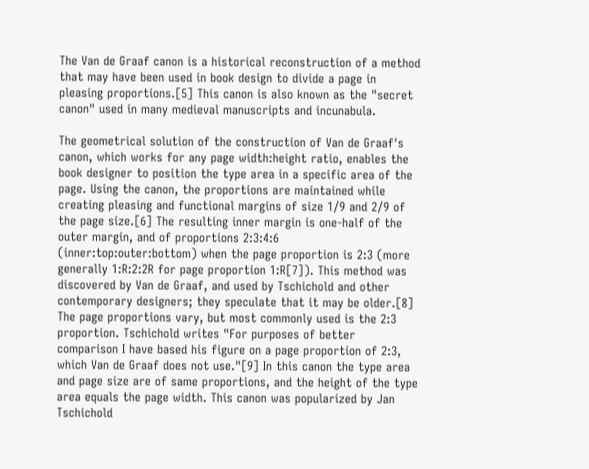The Van de Graaf canon is a historical reconstruction of a method that may have been used in book design to divide a page in pleasing proportions.[5] This canon is also known as the "secret canon" used in many medieval manuscripts and incunabula.

The geometrical solution of the construction of Van de Graaf's canon, which works for any page width:height ratio, enables the book designer to position the type area in a specific area of the page. Using the canon, the proportions are maintained while creating pleasing and functional margins of size 1/9 and 2/9 of the page size.[6] The resulting inner margin is one-half of the outer margin, and of proportions 2:3:4:6 (inner:top:outer:bottom) when the page proportion is 2:3 (more generally 1:R:2:2R for page proportion 1:R[7]). This method was discovered by Van de Graaf, and used by Tschichold and other contemporary designers; they speculate that it may be older.[8] The page proportions vary, but most commonly used is the 2:3 proportion. Tschichold writes "For purposes of better comparison I have based his figure on a page proportion of 2:3, which Van de Graaf does not use."[9] In this canon the type area and page size are of same proportions, and the height of the type area equals the page width. This canon was popularized by Jan Tschichold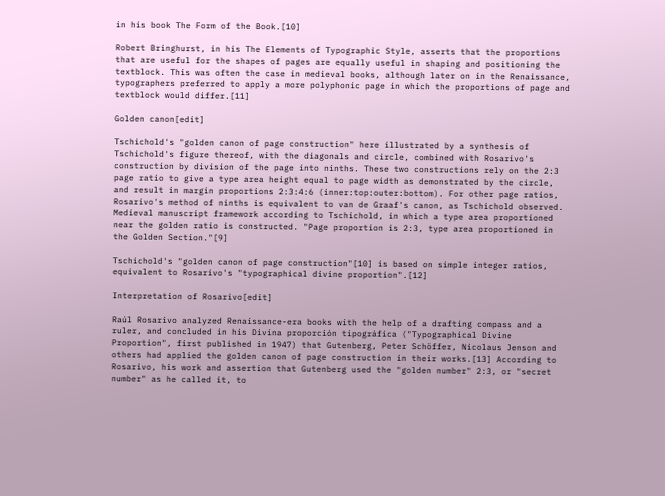in his book The Form of the Book.[10]

Robert Bringhurst, in his The Elements of Typographic Style, asserts that the proportions that are useful for the shapes of pages are equally useful in shaping and positioning the textblock. This was often the case in medieval books, although later on in the Renaissance, typographers preferred to apply a more polyphonic page in which the proportions of page and textblock would differ.[11]

Golden canon[edit]

Tschichold's "golden canon of page construction" here illustrated by a synthesis of Tschichold's figure thereof, with the diagonals and circle, combined with Rosarivo's construction by division of the page into ninths. These two constructions rely on the 2:3 page ratio to give a type area height equal to page width as demonstrated by the circle, and result in margin proportions 2:3:4:6 (inner:top:outer:bottom). For other page ratios, Rosarivo's method of ninths is equivalent to van de Graaf's canon, as Tschichold observed.
Medieval manuscript framework according to Tschichold, in which a type area proportioned near the golden ratio is constructed. "Page proportion is 2:3, type area proportioned in the Golden Section."[9]

Tschichold's "golden canon of page construction"[10] is based on simple integer ratios, equivalent to Rosarivo's "typographical divine proportion".[12]

Interpretation of Rosarivo[edit]

Raúl Rosarivo analyzed Renaissance-era books with the help of a drafting compass and a ruler, and concluded in his Divina proporción tipográfica ("Typographical Divine Proportion", first published in 1947) that Gutenberg, Peter Schöffer, Nicolaus Jenson and others had applied the golden canon of page construction in their works.[13] According to Rosarivo, his work and assertion that Gutenberg used the "golden number" 2:3, or "secret number" as he called it, to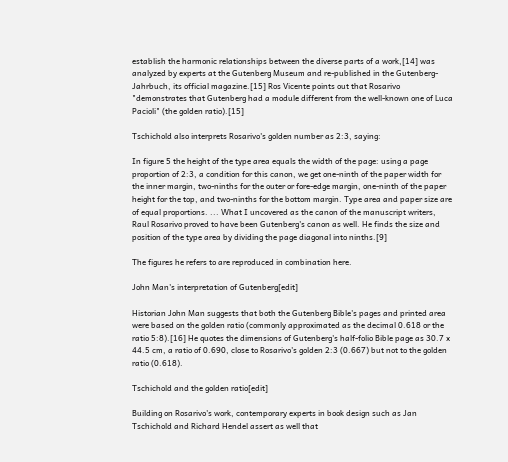establish the harmonic relationships between the diverse parts of a work,[14] was analyzed by experts at the Gutenberg Museum and re-published in the Gutenberg-Jahrbuch, its official magazine.[15] Ros Vicente points out that Rosarivo "demonstrates that Gutenberg had a module different from the well-known one of Luca Pacioli" (the golden ratio).[15]

Tschichold also interprets Rosarivo's golden number as 2:3, saying:

In figure 5 the height of the type area equals the width of the page: using a page proportion of 2:3, a condition for this canon, we get one-ninth of the paper width for the inner margin, two-ninths for the outer or fore-edge margin, one-ninth of the paper height for the top, and two-ninths for the bottom margin. Type area and paper size are of equal proportions. ... What I uncovered as the canon of the manuscript writers, Raul Rosarivo proved to have been Gutenberg's canon as well. He finds the size and position of the type area by dividing the page diagonal into ninths.[9]

The figures he refers to are reproduced in combination here.

John Man's interpretation of Gutenberg[edit]

Historian John Man suggests that both the Gutenberg Bible's pages and printed area were based on the golden ratio (commonly approximated as the decimal 0.618 or the ratio 5:8).[16] He quotes the dimensions of Gutenberg's half-folio Bible page as 30.7 x 44.5 cm, a ratio of 0.690, close to Rosarivo's golden 2:3 (0.667) but not to the golden ratio (0.618).

Tschichold and the golden ratio[edit]

Building on Rosarivo's work, contemporary experts in book design such as Jan Tschichold and Richard Hendel assert as well that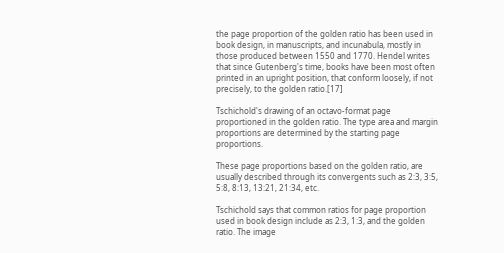the page proportion of the golden ratio has been used in book design, in manuscripts, and incunabula, mostly in those produced between 1550 and 1770. Hendel writes that since Gutenberg's time, books have been most often printed in an upright position, that conform loosely, if not precisely, to the golden ratio.[17]

Tschichold's drawing of an octavo-format page proportioned in the golden ratio. The type area and margin proportions are determined by the starting page proportions.

These page proportions based on the golden ratio, are usually described through its convergents such as 2:3, 3:5, 5:8, 8:13, 13:21, 21:34, etc.

Tschichold says that common ratios for page proportion used in book design include as 2:3, 1:3, and the golden ratio. The image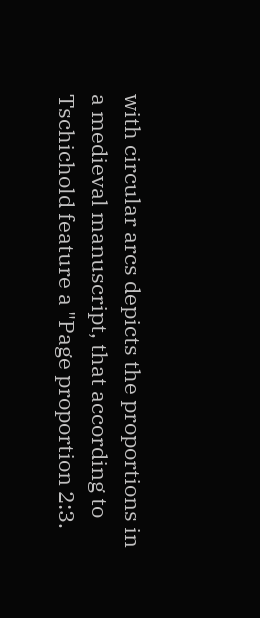with circular arcs depicts the proportions in a medieval manuscript, that according to Tschichold feature a "Page proportion 2:3.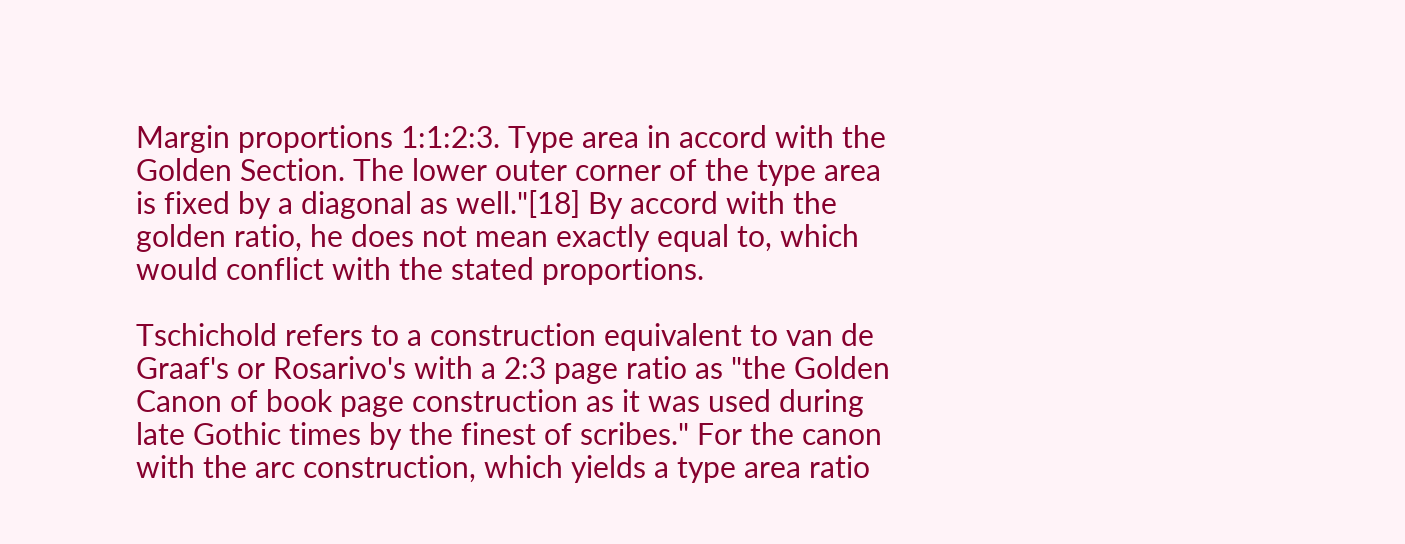Margin proportions 1:1:2:3. Type area in accord with the Golden Section. The lower outer corner of the type area is fixed by a diagonal as well."[18] By accord with the golden ratio, he does not mean exactly equal to, which would conflict with the stated proportions.

Tschichold refers to a construction equivalent to van de Graaf's or Rosarivo's with a 2:3 page ratio as "the Golden Canon of book page construction as it was used during late Gothic times by the finest of scribes." For the canon with the arc construction, which yields a type area ratio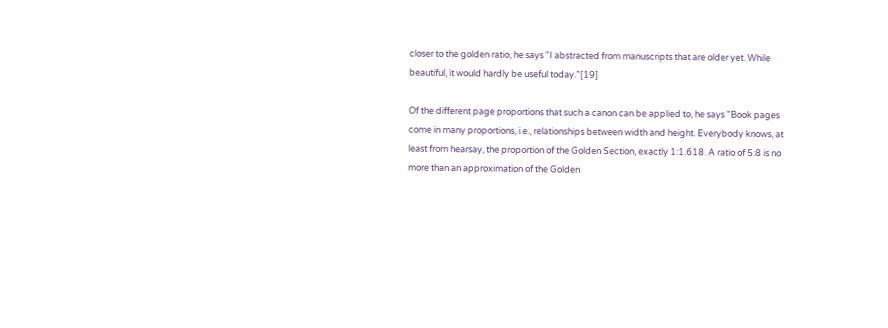closer to the golden ratio, he says "I abstracted from manuscripts that are older yet. While beautiful, it would hardly be useful today."[19]

Of the different page proportions that such a canon can be applied to, he says "Book pages come in many proportions, i.e., relationships between width and height. Everybody knows, at least from hearsay, the proportion of the Golden Section, exactly 1:1.618. A ratio of 5:8 is no more than an approximation of the Golden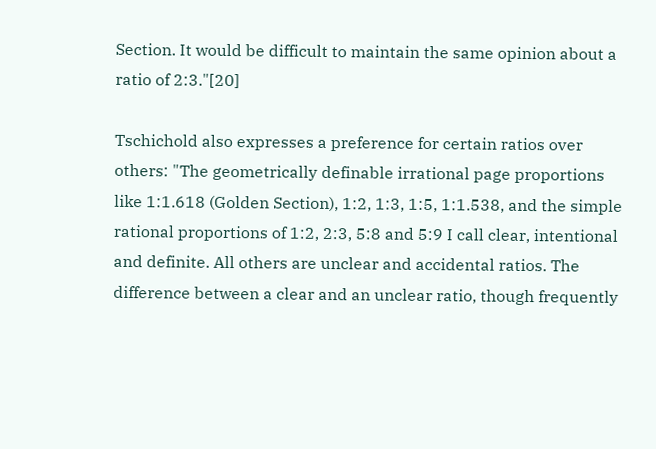Section. It would be difficult to maintain the same opinion about a ratio of 2:3."[20]

Tschichold also expresses a preference for certain ratios over others: "The geometrically definable irrational page proportions like 1:1.618 (Golden Section), 1:2, 1:3, 1:5, 1:1.538, and the simple rational proportions of 1:2, 2:3, 5:8 and 5:9 I call clear, intentional and definite. All others are unclear and accidental ratios. The difference between a clear and an unclear ratio, though frequently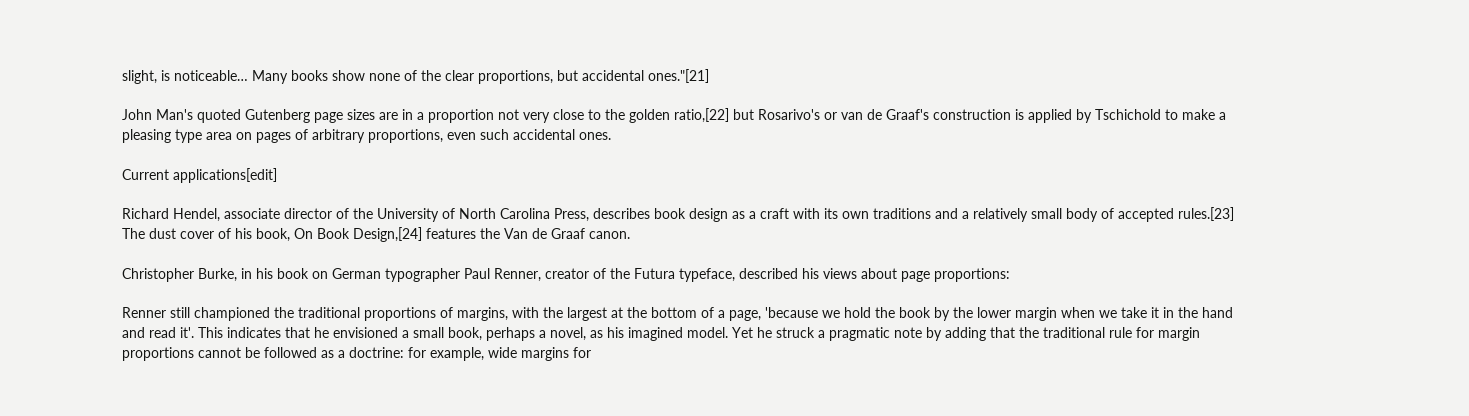slight, is noticeable… Many books show none of the clear proportions, but accidental ones."[21]

John Man's quoted Gutenberg page sizes are in a proportion not very close to the golden ratio,[22] but Rosarivo's or van de Graaf's construction is applied by Tschichold to make a pleasing type area on pages of arbitrary proportions, even such accidental ones.

Current applications[edit]

Richard Hendel, associate director of the University of North Carolina Press, describes book design as a craft with its own traditions and a relatively small body of accepted rules.[23] The dust cover of his book, On Book Design,[24] features the Van de Graaf canon.

Christopher Burke, in his book on German typographer Paul Renner, creator of the Futura typeface, described his views about page proportions:

Renner still championed the traditional proportions of margins, with the largest at the bottom of a page, 'because we hold the book by the lower margin when we take it in the hand and read it'. This indicates that he envisioned a small book, perhaps a novel, as his imagined model. Yet he struck a pragmatic note by adding that the traditional rule for margin proportions cannot be followed as a doctrine: for example, wide margins for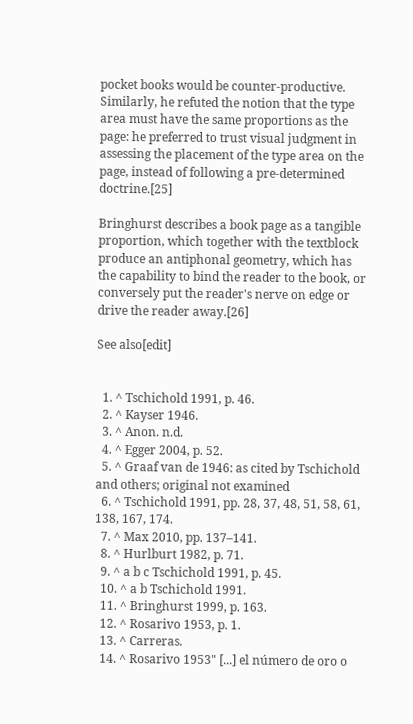pocket books would be counter-productive. Similarly, he refuted the notion that the type area must have the same proportions as the page: he preferred to trust visual judgment in assessing the placement of the type area on the page, instead of following a pre-determined doctrine.[25]

Bringhurst describes a book page as a tangible proportion, which together with the textblock produce an antiphonal geometry, which has the capability to bind the reader to the book, or conversely put the reader's nerve on edge or drive the reader away.[26]

See also[edit]


  1. ^ Tschichold 1991, p. 46.
  2. ^ Kayser 1946.
  3. ^ Anon. n.d.
  4. ^ Egger 2004, p. 52.
  5. ^ Graaf van de 1946: as cited by Tschichold and others; original not examined
  6. ^ Tschichold 1991, pp. 28, 37, 48, 51, 58, 61, 138, 167, 174.
  7. ^ Max 2010, pp. 137–141.
  8. ^ Hurlburt 1982, p. 71.
  9. ^ a b c Tschichold 1991, p. 45.
  10. ^ a b Tschichold 1991.
  11. ^ Bringhurst 1999, p. 163.
  12. ^ Rosarivo 1953, p. 1.
  13. ^ Carreras.
  14. ^ Rosarivo 1953" [...] el número de oro o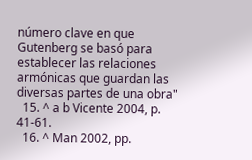número clave en que Gutenberg se basó para establecer las relaciones armónicas que guardan las diversas partes de una obra"
  15. ^ a b Vicente 2004, p. 41-61.
  16. ^ Man 2002, pp.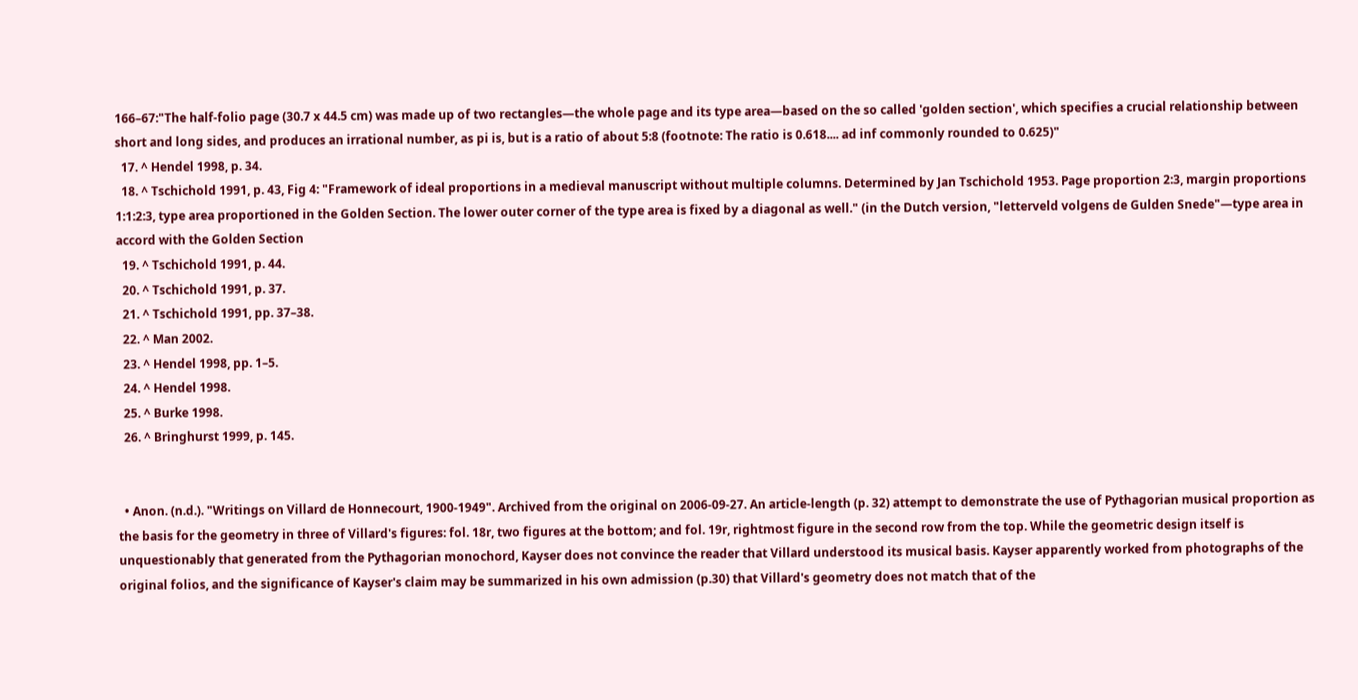166–67:"The half-folio page (30.7 x 44.5 cm) was made up of two rectangles—the whole page and its type area—based on the so called 'golden section', which specifies a crucial relationship between short and long sides, and produces an irrational number, as pi is, but is a ratio of about 5:8 (footnote: The ratio is 0.618.... ad inf commonly rounded to 0.625)"
  17. ^ Hendel 1998, p. 34.
  18. ^ Tschichold 1991, p. 43, Fig 4: "Framework of ideal proportions in a medieval manuscript without multiple columns. Determined by Jan Tschichold 1953. Page proportion 2:3, margin proportions 1:1:2:3, type area proportioned in the Golden Section. The lower outer corner of the type area is fixed by a diagonal as well." (in the Dutch version, "letterveld volgens de Gulden Snede"—type area in accord with the Golden Section
  19. ^ Tschichold 1991, p. 44.
  20. ^ Tschichold 1991, p. 37.
  21. ^ Tschichold 1991, pp. 37–38.
  22. ^ Man 2002.
  23. ^ Hendel 1998, pp. 1–5.
  24. ^ Hendel 1998.
  25. ^ Burke 1998.
  26. ^ Bringhurst 1999, p. 145.


  • Anon. (n.d.). "Writings on Villard de Honnecourt, 1900-1949". Archived from the original on 2006-09-27. An article-length (p. 32) attempt to demonstrate the use of Pythagorian musical proportion as the basis for the geometry in three of Villard's figures: fol. 18r, two figures at the bottom; and fol. 19r, rightmost figure in the second row from the top. While the geometric design itself is unquestionably that generated from the Pythagorian monochord, Kayser does not convince the reader that Villard understood its musical basis. Kayser apparently worked from photographs of the original folios, and the significance of Kayser's claim may be summarized in his own admission (p.30) that Villard's geometry does not match that of the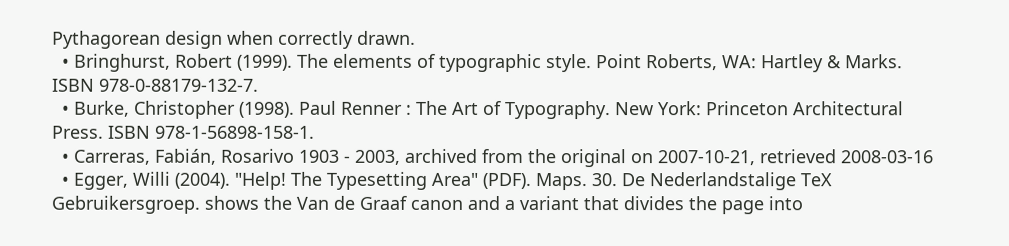Pythagorean design when correctly drawn.
  • Bringhurst, Robert (1999). The elements of typographic style. Point Roberts, WA: Hartley & Marks. ISBN 978-0-88179-132-7.
  • Burke, Christopher (1998). Paul Renner : The Art of Typography. New York: Princeton Architectural Press. ISBN 978-1-56898-158-1.
  • Carreras, Fabián, Rosarivo 1903 - 2003, archived from the original on 2007-10-21, retrieved 2008-03-16
  • Egger, Willi (2004). "Help! The Typesetting Area" (PDF). Maps. 30. De Nederlandstalige TeX Gebruikersgroep. shows the Van de Graaf canon and a variant that divides the page into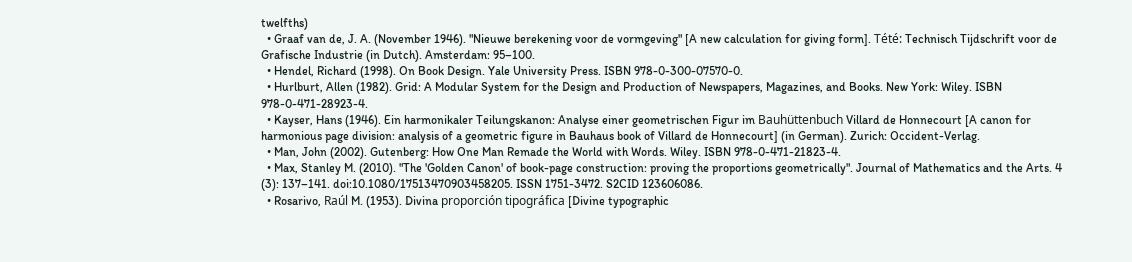twelfths)
  • Graaf van de, J. A. (November 1946). "Nieuwe berekening voor de vormgeving" [A new calculation for giving form]. Tété: Technisch Tijdschrift voor de Grafische Industrie (in Dutch). Amsterdam: 95–100.
  • Hendel, Richard (1998). On Book Design. Yale University Press. ISBN 978-0-300-07570-0.
  • Hurlburt, Allen (1982). Grid: A Modular System for the Design and Production of Newspapers, Magazines, and Books. New York: Wiley. ISBN 978-0-471-28923-4.
  • Kayser, Hans (1946). Ein harmonikaler Teilungskanon: Analyse einer geometrischen Figur im Bauhüttenbuch Villard de Honnecourt [A canon for harmonious page division: analysis of a geometric figure in Bauhaus book of Villard de Honnecourt] (in German). Zurich: Occident-Verlag.
  • Man, John (2002). Gutenberg: How One Man Remade the World with Words. Wiley. ISBN 978-0-471-21823-4.
  • Max, Stanley M. (2010). "The 'Golden Canon' of book-page construction: proving the proportions geometrically". Journal of Mathematics and the Arts. 4 (3): 137–141. doi:10.1080/17513470903458205. ISSN 1751-3472. S2CID 123606086.
  • Rosarivo, Raúl M. (1953). Divina proporción tipográfica [Divine typographic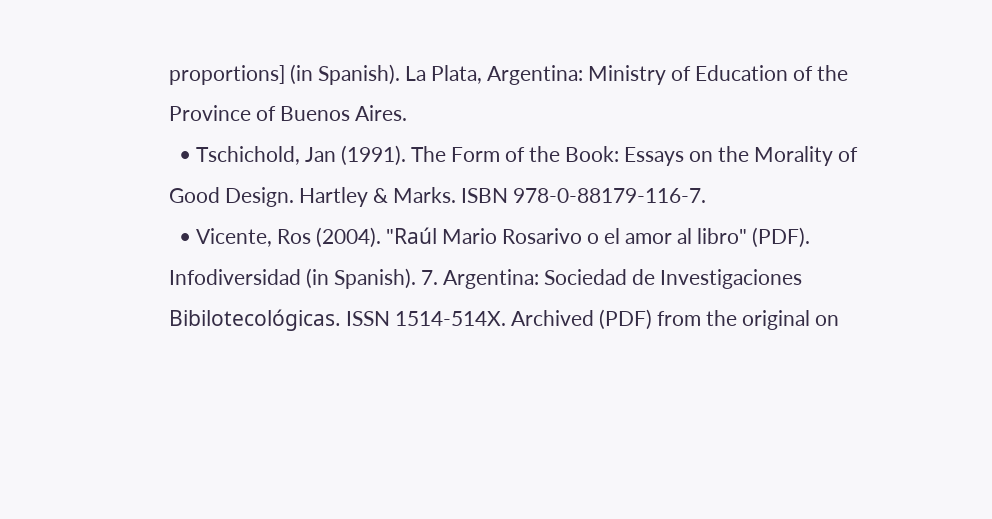proportions] (in Spanish). La Plata, Argentina: Ministry of Education of the Province of Buenos Aires.
  • Tschichold, Jan (1991). The Form of the Book: Essays on the Morality of Good Design. Hartley & Marks. ISBN 978-0-88179-116-7.
  • Vicente, Ros (2004). "Raúl Mario Rosarivo o el amor al libro" (PDF). Infodiversidad (in Spanish). 7. Argentina: Sociedad de Investigaciones Bibilotecológicas. ISSN 1514-514X. Archived (PDF) from the original on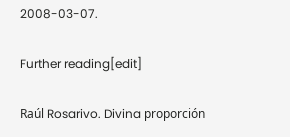2008-03-07.

Further reading[edit]

Raúl Rosarivo. Divina proporción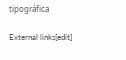tipográfica

External links[edit]